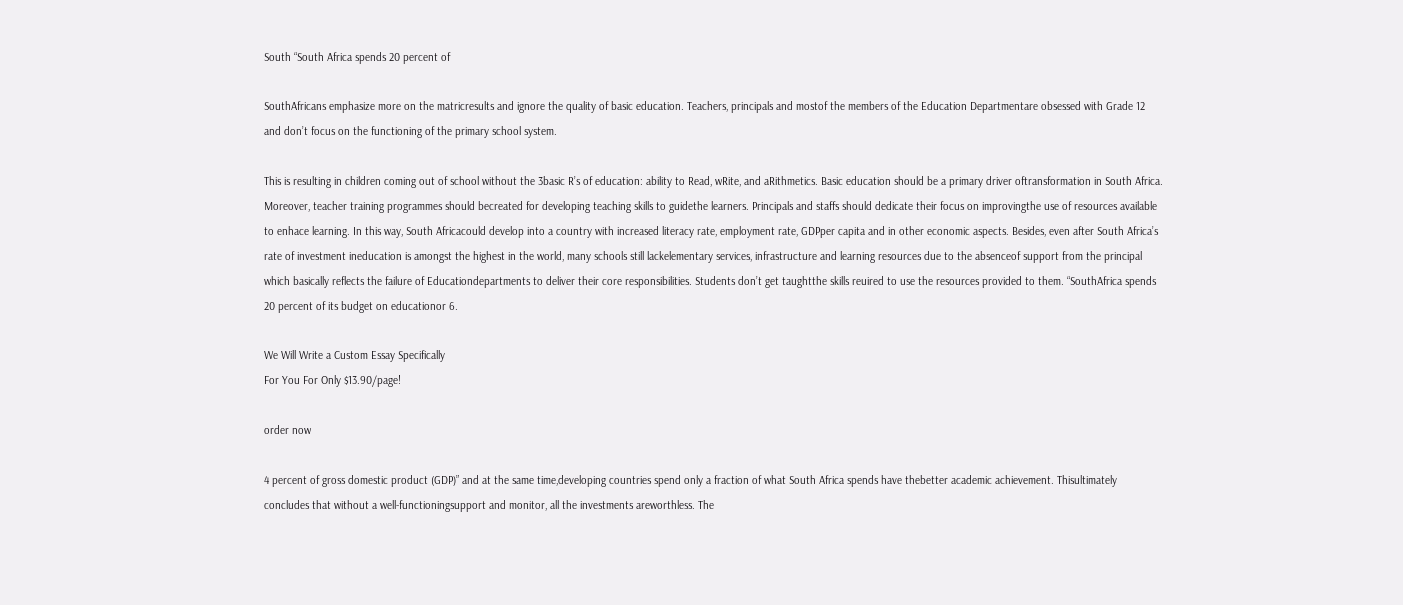South “South Africa spends 20 percent of

SouthAfricans emphasize more on the matricresults and ignore the quality of basic education. Teachers, principals and mostof the members of the Education Departmentare obsessed with Grade 12 and don’t focus on the functioning of the primary school system.

This is resulting in children coming out of school without the 3basic R’s of education: ability to Read, wRite, and aRithmetics. Basic education should be a primary driver oftransformation in South Africa. Moreover, teacher training programmes should becreated for developing teaching skills to guidethe learners. Principals and staffs should dedicate their focus on improvingthe use of resources available to enhace learning. In this way, South Africacould develop into a country with increased literacy rate, employment rate, GDPper capita and in other economic aspects. Besides, even after South Africa’s rate of investment ineducation is amongst the highest in the world, many schools still lackelementary services, infrastructure and learning resources due to the absenceof support from the principal which basically reflects the failure of Educationdepartments to deliver their core responsibilities. Students don’t get taughtthe skills reuired to use the resources provided to them. “SouthAfrica spends 20 percent of its budget on educationor 6.

We Will Write a Custom Essay Specifically
For You For Only $13.90/page!

order now

4 percent of gross domestic product (GDP)” and at the same time,developing countries spend only a fraction of what South Africa spends have thebetter academic achievement. Thisultimately concludes that without a well-functioningsupport and monitor, all the investments areworthless. The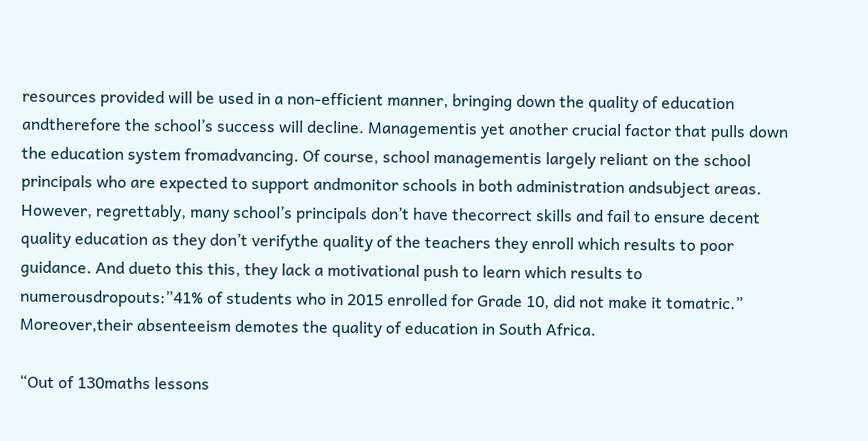resources provided will be used in a non-efficient manner, bringing down the quality of education andtherefore the school’s success will decline. Managementis yet another crucial factor that pulls down the education system fromadvancing. Of course, school managementis largely reliant on the school principals who are expected to support andmonitor schools in both administration andsubject areas. However, regrettably, many school’s principals don’t have thecorrect skills and fail to ensure decent quality education as they don’t verifythe quality of the teachers they enroll which results to poor guidance. And dueto this this, they lack a motivational push to learn which results to numerousdropouts:”41% of students who in 2015 enrolled for Grade 10, did not make it tomatric.” Moreover,their absenteeism demotes the quality of education in South Africa.

“Out of 130maths lessons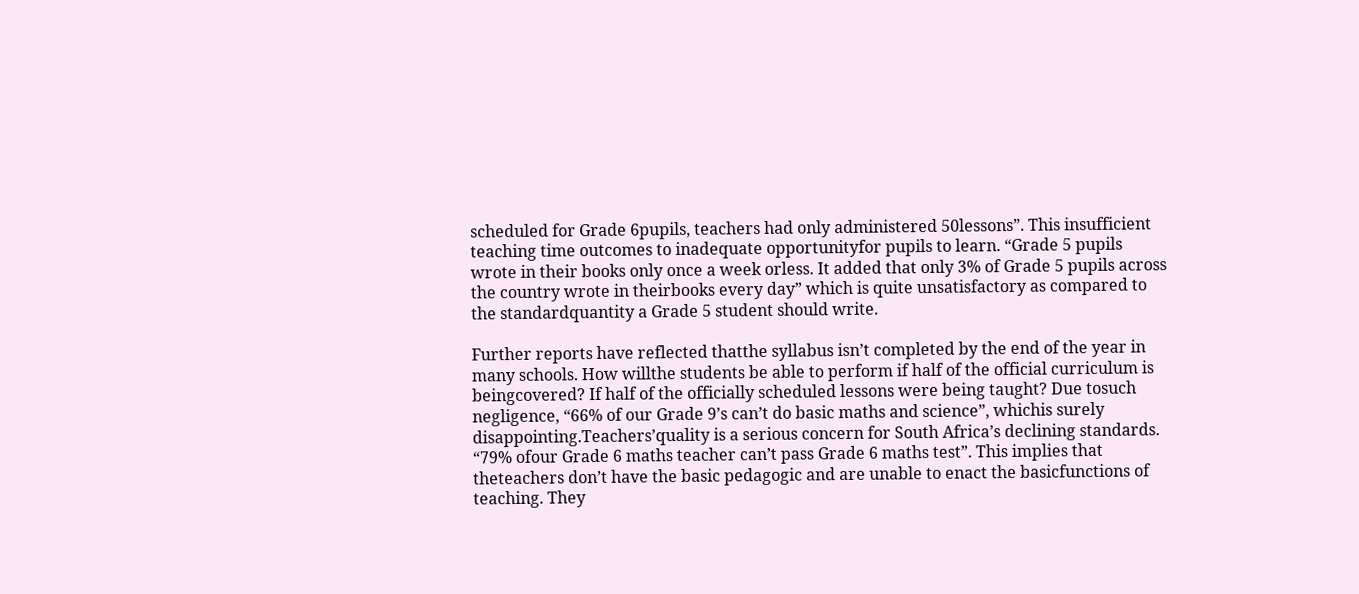scheduled for Grade 6pupils, teachers had only administered 50lessons”. This insufficient teaching time outcomes to inadequate opportunityfor pupils to learn. “Grade 5 pupils wrote in their books only once a week orless. It added that only 3% of Grade 5 pupils across the country wrote in theirbooks every day” which is quite unsatisfactory as compared to the standardquantity a Grade 5 student should write.

Further reports have reflected thatthe syllabus isn’t completed by the end of the year in many schools. How willthe students be able to perform if half of the official curriculum is beingcovered? If half of the officially scheduled lessons were being taught? Due tosuch negligence, “66% of our Grade 9’s can’t do basic maths and science”, whichis surely disappointing.Teachers’quality is a serious concern for South Africa’s declining standards. “79% ofour Grade 6 maths teacher can’t pass Grade 6 maths test”. This implies that theteachers don’t have the basic pedagogic and are unable to enact the basicfunctions of teaching. They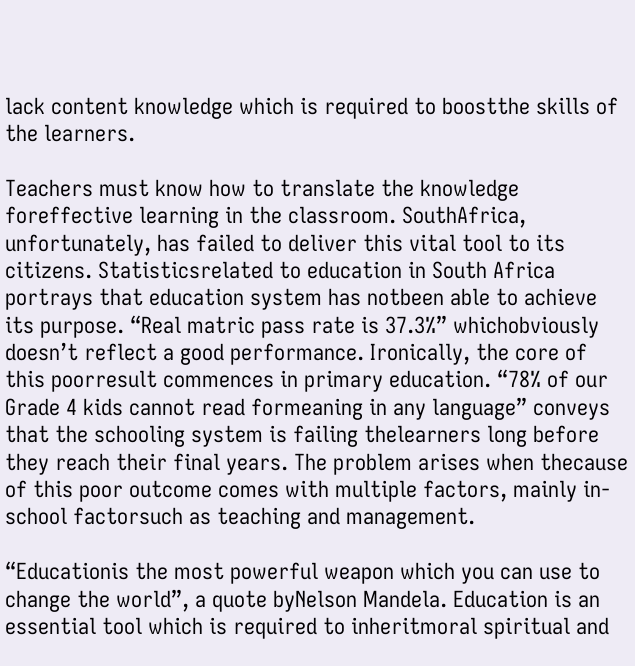lack content knowledge which is required to boostthe skills of the learners.

Teachers must know how to translate the knowledge foreffective learning in the classroom. SouthAfrica, unfortunately, has failed to deliver this vital tool to its citizens. Statisticsrelated to education in South Africa portrays that education system has notbeen able to achieve its purpose. “Real matric pass rate is 37.3%” whichobviously doesn’t reflect a good performance. Ironically, the core of this poorresult commences in primary education. “78% of our Grade 4 kids cannot read formeaning in any language” conveys that the schooling system is failing thelearners long before they reach their final years. The problem arises when thecause of this poor outcome comes with multiple factors, mainly in-school factorsuch as teaching and management.

“Educationis the most powerful weapon which you can use to change the world”, a quote byNelson Mandela. Education is an essential tool which is required to inheritmoral spiritual and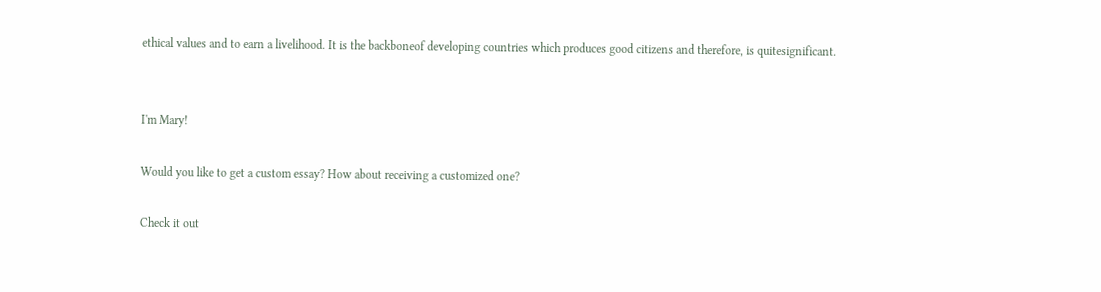ethical values and to earn a livelihood. It is the backboneof developing countries which produces good citizens and therefore, is quitesignificant.


I'm Mary!

Would you like to get a custom essay? How about receiving a customized one?

Check it out